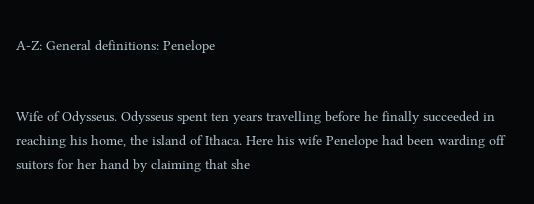A-Z: General definitions: Penelope


Wife of Odysseus. Odysseus spent ten years travelling before he finally succeeded in reaching his home, the island of Ithaca. Here his wife Penelope had been warding off suitors for her hand by claiming that she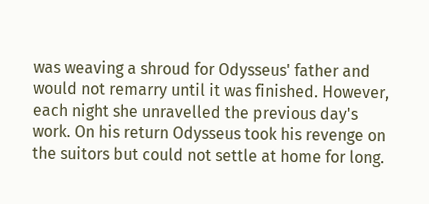was weaving a shroud for Odysseus' father and would not remarry until it was finished. However, each night she unravelled the previous day's work. On his return Odysseus took his revenge on the suitors but could not settle at home for long.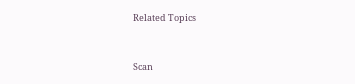Related Topics


Scan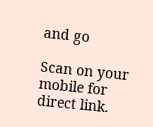and go

Scan on your mobile for direct link.